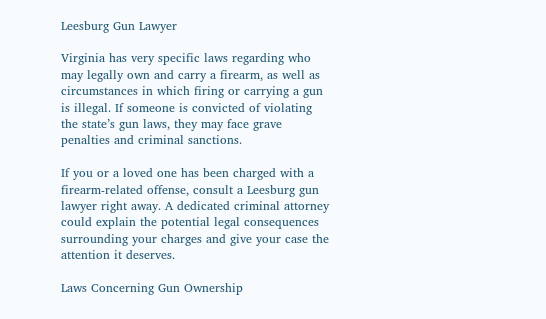Leesburg Gun Lawyer

Virginia has very specific laws regarding who may legally own and carry a firearm, as well as circumstances in which firing or carrying a gun is illegal. If someone is convicted of violating the state’s gun laws, they may face grave penalties and criminal sanctions.

If you or a loved one has been charged with a firearm-related offense, consult a Leesburg gun lawyer right away. A dedicated criminal attorney could explain the potential legal consequences surrounding your charges and give your case the attention it deserves.

Laws Concerning Gun Ownership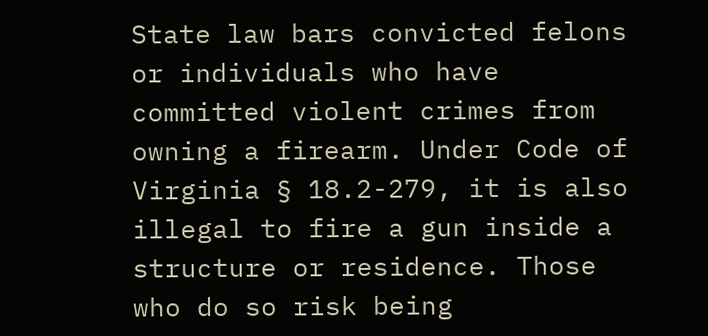State law bars convicted felons or individuals who have committed violent crimes from owning a firearm. Under Code of Virginia § 18.2-279, it is also illegal to fire a gun inside a structure or residence. Those who do so risk being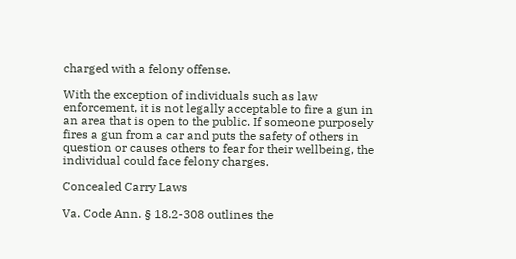charged with a felony offense.

With the exception of individuals such as law enforcement, it is not legally acceptable to fire a gun in an area that is open to the public. If someone purposely fires a gun from a car and puts the safety of others in question or causes others to fear for their wellbeing, the individual could face felony charges.

Concealed Carry Laws

Va. Code Ann. § 18.2-308 outlines the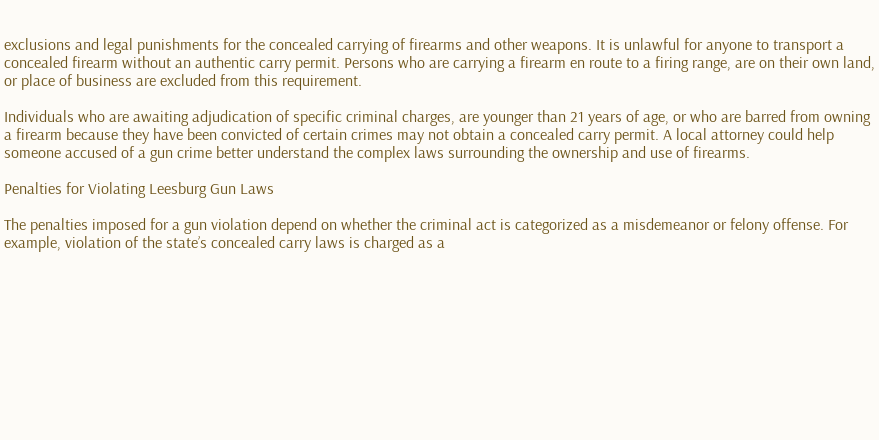exclusions and legal punishments for the concealed carrying of firearms and other weapons. It is unlawful for anyone to transport a concealed firearm without an authentic carry permit. Persons who are carrying a firearm en route to a firing range, are on their own land, or place of business are excluded from this requirement.

Individuals who are awaiting adjudication of specific criminal charges, are younger than 21 years of age, or who are barred from owning a firearm because they have been convicted of certain crimes may not obtain a concealed carry permit. A local attorney could help someone accused of a gun crime better understand the complex laws surrounding the ownership and use of firearms.

Penalties for Violating Leesburg Gun Laws

The penalties imposed for a gun violation depend on whether the criminal act is categorized as a misdemeanor or felony offense. For example, violation of the state’s concealed carry laws is charged as a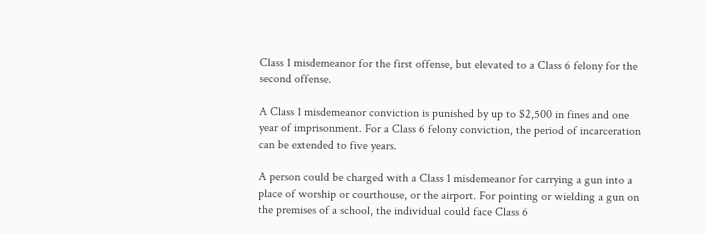Class 1 misdemeanor for the first offense, but elevated to a Class 6 felony for the second offense.

A Class 1 misdemeanor conviction is punished by up to $2,500 in fines and one year of imprisonment. For a Class 6 felony conviction, the period of incarceration can be extended to five years.

A person could be charged with a Class 1 misdemeanor for carrying a gun into a place of worship or courthouse, or the airport. For pointing or wielding a gun on the premises of a school, the individual could face Class 6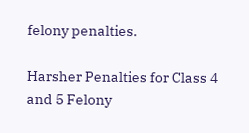felony penalties.

Harsher Penalties for Class 4 and 5 Felony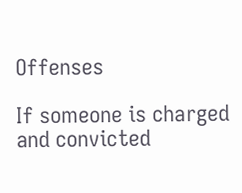Offenses

If someone is charged and convicted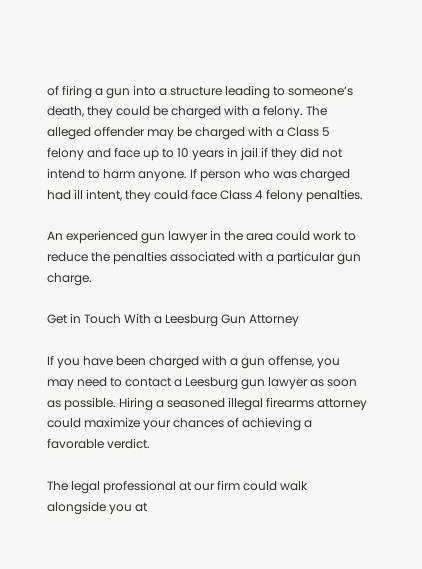of firing a gun into a structure leading to someone’s death, they could be charged with a felony. The alleged offender may be charged with a Class 5 felony and face up to 10 years in jail if they did not intend to harm anyone. If person who was charged had ill intent, they could face Class 4 felony penalties.

An experienced gun lawyer in the area could work to reduce the penalties associated with a particular gun charge.

Get in Touch With a Leesburg Gun Attorney

If you have been charged with a gun offense, you may need to contact a Leesburg gun lawyer as soon as possible. Hiring a seasoned illegal firearms attorney could maximize your chances of achieving a favorable verdict.

The legal professional at our firm could walk alongside you at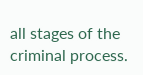all stages of the criminal process.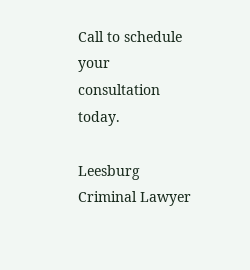Call to schedule your consultation today.

Leesburg Criminal Lawyer